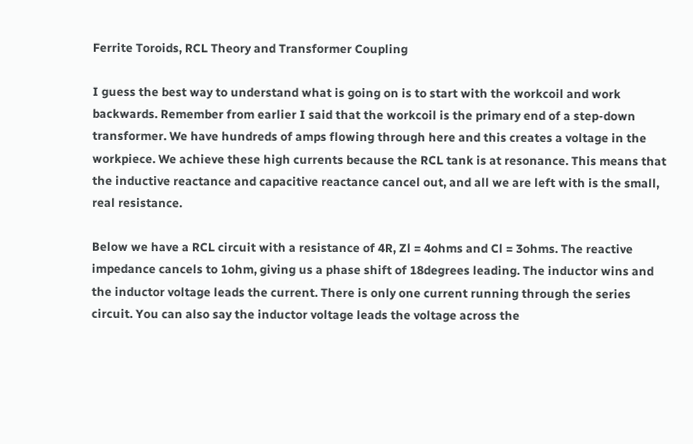Ferrite Toroids, RCL Theory and Transformer Coupling

I guess the best way to understand what is going on is to start with the workcoil and work backwards. Remember from earlier I said that the workcoil is the primary end of a step-down transformer. We have hundreds of amps flowing through here and this creates a voltage in the workpiece. We achieve these high currents because the RCL tank is at resonance. This means that the inductive reactance and capacitive reactance cancel out, and all we are left with is the small, real resistance.

Below we have a RCL circuit with a resistance of 4R, Zl = 4ohms and Cl = 3ohms. The reactive impedance cancels to 1ohm, giving us a phase shift of 18degrees leading. The inductor wins and the inductor voltage leads the current. There is only one current running through the series circuit. You can also say the inductor voltage leads the voltage across the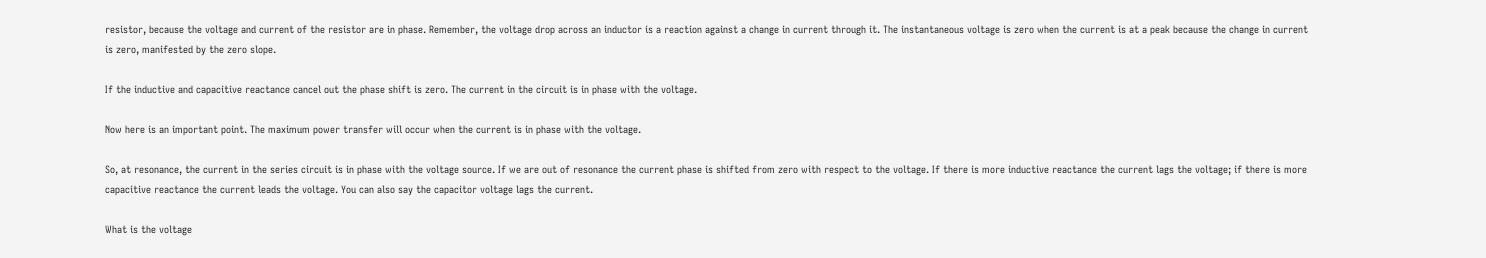resistor, because the voltage and current of the resistor are in phase. Remember, the voltage drop across an inductor is a reaction against a change in current through it. The instantaneous voltage is zero when the current is at a peak because the change in current is zero, manifested by the zero slope.

If the inductive and capacitive reactance cancel out the phase shift is zero. The current in the circuit is in phase with the voltage.

Now here is an important point. The maximum power transfer will occur when the current is in phase with the voltage.

So, at resonance, the current in the series circuit is in phase with the voltage source. If we are out of resonance the current phase is shifted from zero with respect to the voltage. If there is more inductive reactance the current lags the voltage; if there is more capacitive reactance the current leads the voltage. You can also say the capacitor voltage lags the current.

What is the voltage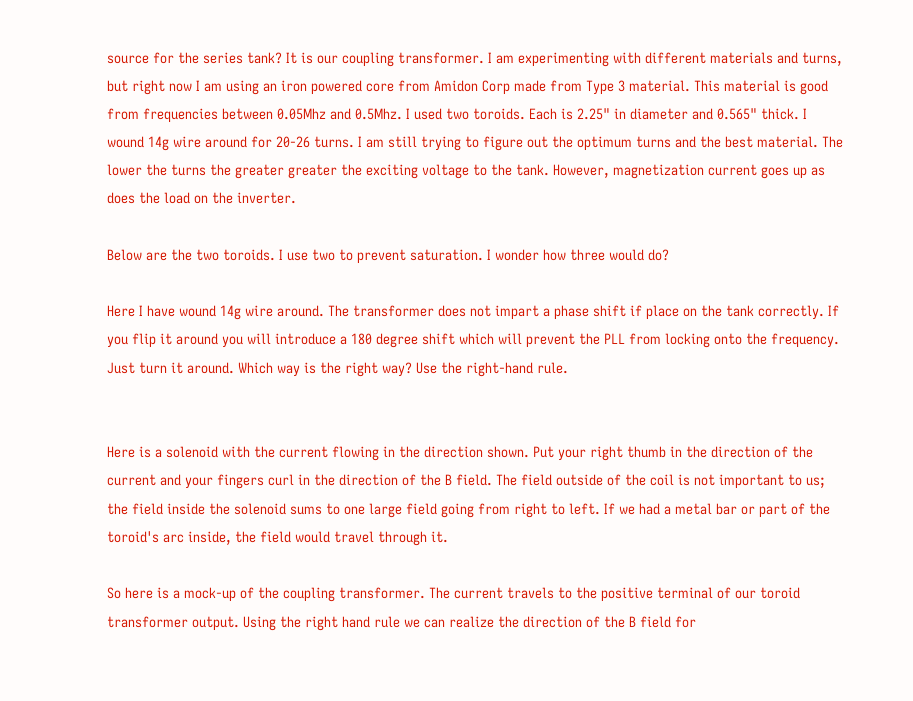source for the series tank? It is our coupling transformer. I am experimenting with different materials and turns, but right now I am using an iron powered core from Amidon Corp made from Type 3 material. This material is good from frequencies between 0.05Mhz and 0.5Mhz. I used two toroids. Each is 2.25" in diameter and 0.565" thick. I wound 14g wire around for 20-26 turns. I am still trying to figure out the optimum turns and the best material. The lower the turns the greater greater the exciting voltage to the tank. However, magnetization current goes up as does the load on the inverter.

Below are the two toroids. I use two to prevent saturation. I wonder how three would do?

Here I have wound 14g wire around. The transformer does not impart a phase shift if place on the tank correctly. If you flip it around you will introduce a 180 degree shift which will prevent the PLL from locking onto the frequency. Just turn it around. Which way is the right way? Use the right-hand rule.


Here is a solenoid with the current flowing in the direction shown. Put your right thumb in the direction of the current and your fingers curl in the direction of the B field. The field outside of the coil is not important to us; the field inside the solenoid sums to one large field going from right to left. If we had a metal bar or part of the toroid's arc inside, the field would travel through it.

So here is a mock-up of the coupling transformer. The current travels to the positive terminal of our toroid transformer output. Using the right hand rule we can realize the direction of the B field for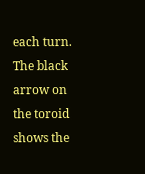each turn. The black arrow on the toroid shows the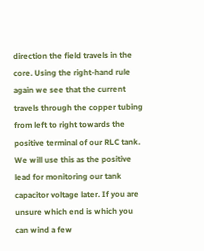direction the field travels in the core. Using the right-hand rule again we see that the current travels through the copper tubing from left to right towards the positive terminal of our RLC tank. We will use this as the positive lead for monitoring our tank capacitor voltage later. If you are unsure which end is which you can wind a few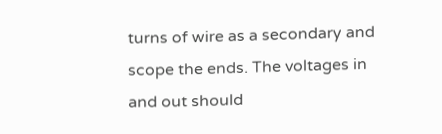turns of wire as a secondary and scope the ends. The voltages in and out should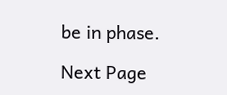be in phase.

Next Page